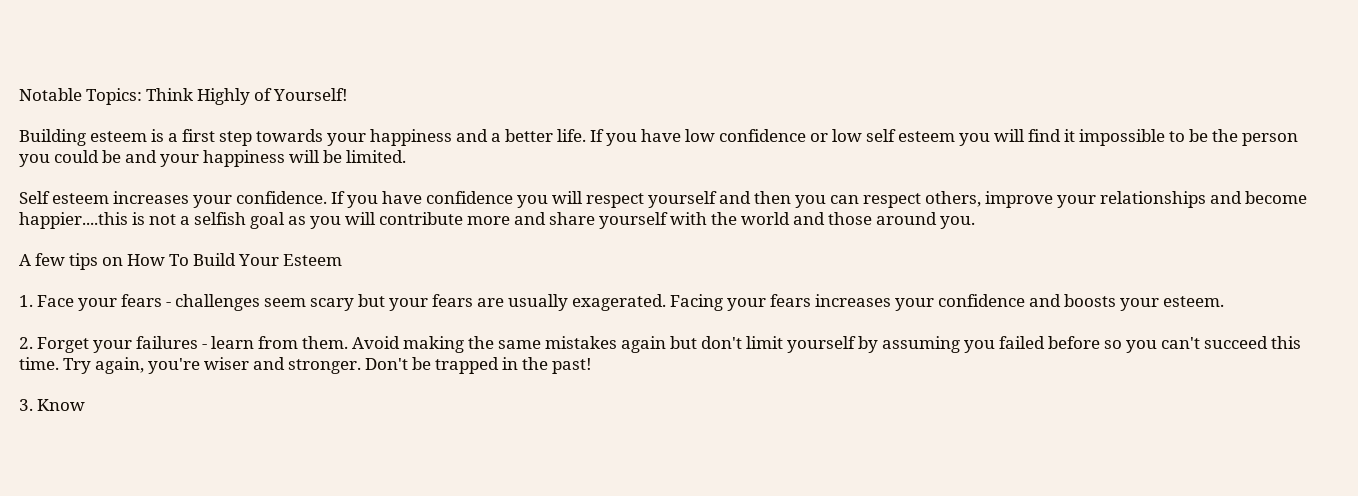Notable Topics: Think Highly of Yourself!

Building esteem is a first step towards your happiness and a better life. If you have low confidence or low self esteem you will find it impossible to be the person you could be and your happiness will be limited.

Self esteem increases your confidence. If you have confidence you will respect yourself and then you can respect others, improve your relationships and become happier....this is not a selfish goal as you will contribute more and share yourself with the world and those around you.

A few tips on How To Build Your Esteem

1. Face your fears - challenges seem scary but your fears are usually exagerated. Facing your fears increases your confidence and boosts your esteem.

2. Forget your failures - learn from them. Avoid making the same mistakes again but don't limit yourself by assuming you failed before so you can't succeed this time. Try again, you're wiser and stronger. Don't be trapped in the past!

3. Know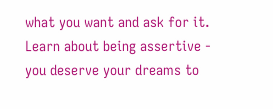what you want and ask for it. Learn about being assertive - you deserve your dreams to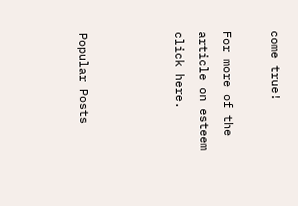come true!

For more of the article on esteem click here.



Popular Posts